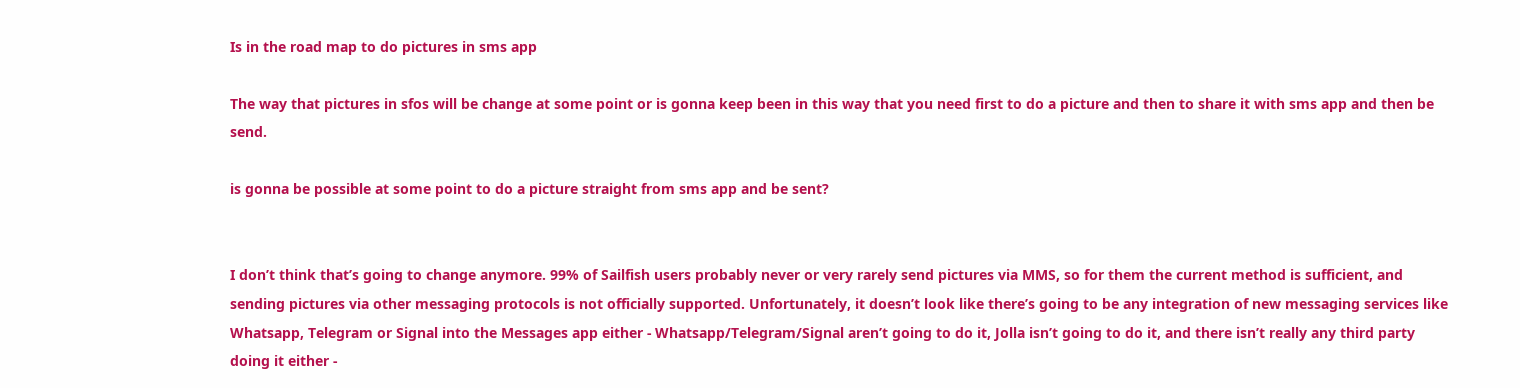Is in the road map to do pictures in sms app

The way that pictures in sfos will be change at some point or is gonna keep been in this way that you need first to do a picture and then to share it with sms app and then be send.

is gonna be possible at some point to do a picture straight from sms app and be sent?


I don’t think that’s going to change anymore. 99% of Sailfish users probably never or very rarely send pictures via MMS, so for them the current method is sufficient, and sending pictures via other messaging protocols is not officially supported. Unfortunately, it doesn’t look like there’s going to be any integration of new messaging services like Whatsapp, Telegram or Signal into the Messages app either - Whatsapp/Telegram/Signal aren’t going to do it, Jolla isn’t going to do it, and there isn’t really any third party doing it either -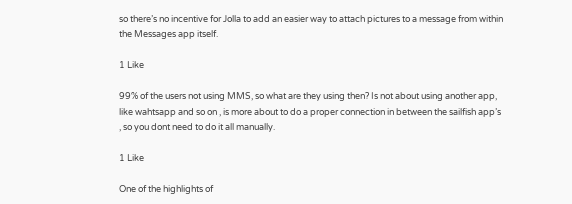so there’s no incentive for Jolla to add an easier way to attach pictures to a message from within the Messages app itself.

1 Like

99% of the users not using MMS, so what are they using then? Is not about using another app, like wahtsapp and so on , is more about to do a proper connection in between the sailfish app’s , so you dont need to do it all manually.

1 Like

One of the highlights of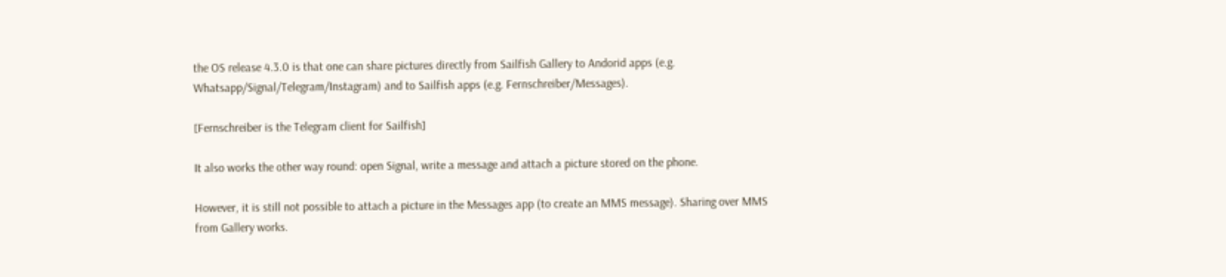the OS release 4.3.0 is that one can share pictures directly from Sailfish Gallery to Andorid apps (e.g. Whatsapp/Signal/Telegram/Instagram) and to Sailfish apps (e.g. Fernschreiber/Messages).

[Fernschreiber is the Telegram client for Sailfish]

It also works the other way round: open Signal, write a message and attach a picture stored on the phone.

However, it is still not possible to attach a picture in the Messages app (to create an MMS message). Sharing over MMS from Gallery works.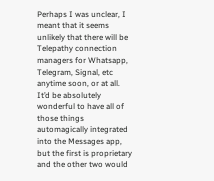Perhaps I was unclear, I meant that it seems unlikely that there will be Telepathy connection managers for Whatsapp, Telegram, Signal, etc anytime soon, or at all. It’d be absolutely wonderful to have all of those things automagically integrated into the Messages app, but the first is proprietary and the other two would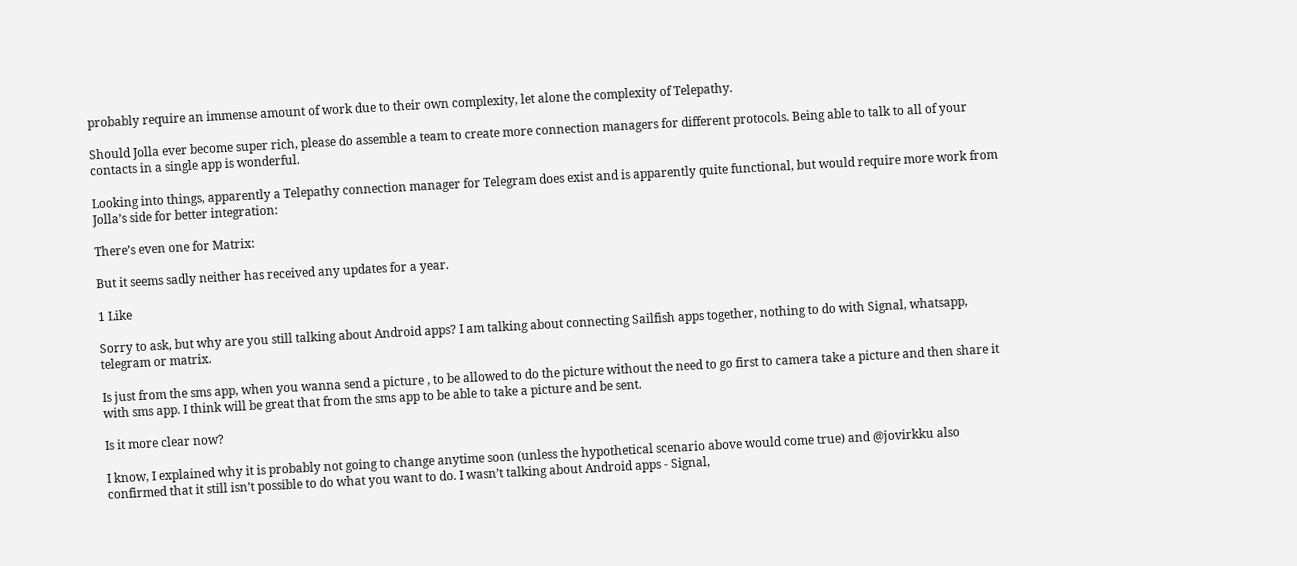probably require an immense amount of work due to their own complexity, let alone the complexity of Telepathy.

Should Jolla ever become super rich, please do assemble a team to create more connection managers for different protocols. Being able to talk to all of your contacts in a single app is wonderful.

Looking into things, apparently a Telepathy connection manager for Telegram does exist and is apparently quite functional, but would require more work from Jolla’s side for better integration:

There’s even one for Matrix:

But it seems sadly neither has received any updates for a year.

1 Like

Sorry to ask, but why are you still talking about Android apps? I am talking about connecting Sailfish apps together, nothing to do with Signal, whatsapp, telegram or matrix.

Is just from the sms app, when you wanna send a picture , to be allowed to do the picture without the need to go first to camera take a picture and then share it with sms app. I think will be great that from the sms app to be able to take a picture and be sent.

Is it more clear now?

I know, I explained why it is probably not going to change anytime soon (unless the hypothetical scenario above would come true) and @jovirkku also confirmed that it still isn’t possible to do what you want to do. I wasn’t talking about Android apps - Signal,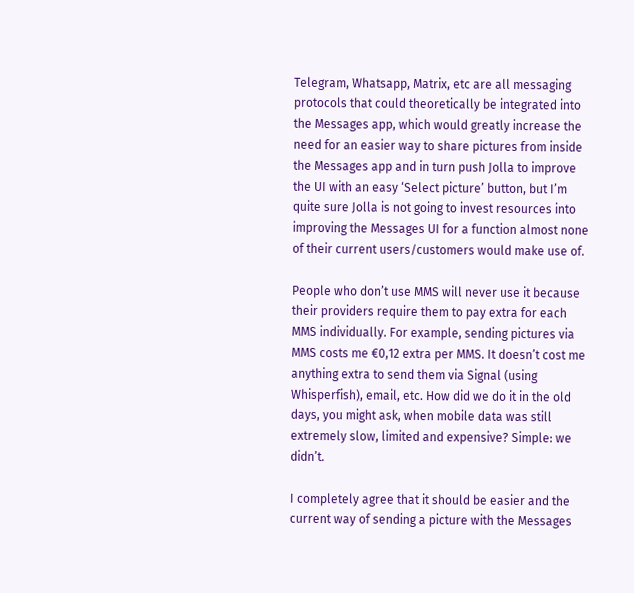Telegram, Whatsapp, Matrix, etc are all messaging protocols that could theoretically be integrated into the Messages app, which would greatly increase the need for an easier way to share pictures from inside the Messages app and in turn push Jolla to improve the UI with an easy ‘Select picture’ button, but I’m quite sure Jolla is not going to invest resources into improving the Messages UI for a function almost none of their current users/customers would make use of.

People who don’t use MMS will never use it because their providers require them to pay extra for each MMS individually. For example, sending pictures via MMS costs me €0,12 extra per MMS. It doesn’t cost me anything extra to send them via Signal (using Whisperfish), email, etc. How did we do it in the old days, you might ask, when mobile data was still extremely slow, limited and expensive? Simple: we didn’t.

I completely agree that it should be easier and the current way of sending a picture with the Messages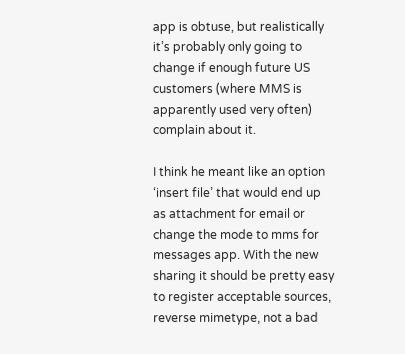app is obtuse, but realistically it’s probably only going to change if enough future US customers (where MMS is apparently used very often) complain about it.

I think he meant like an option ‘insert file’ that would end up as attachment for email or change the mode to mms for messages app. With the new sharing it should be pretty easy to register acceptable sources, reverse mimetype, not a bad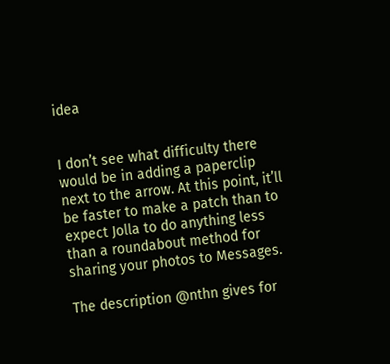idea


I don’t see what difficulty there would be in adding a paperclip next to the arrow. At this point, it’ll be faster to make a patch than to expect Jolla to do anything less than a roundabout method for sharing your photos to Messages.

The description @nthn gives for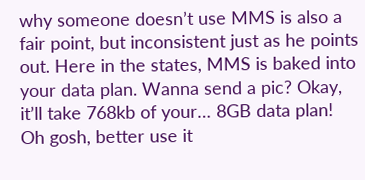why someone doesn’t use MMS is also a fair point, but inconsistent just as he points out. Here in the states, MMS is baked into your data plan. Wanna send a pic? Okay, it’ll take 768kb of your… 8GB data plan! Oh gosh, better use it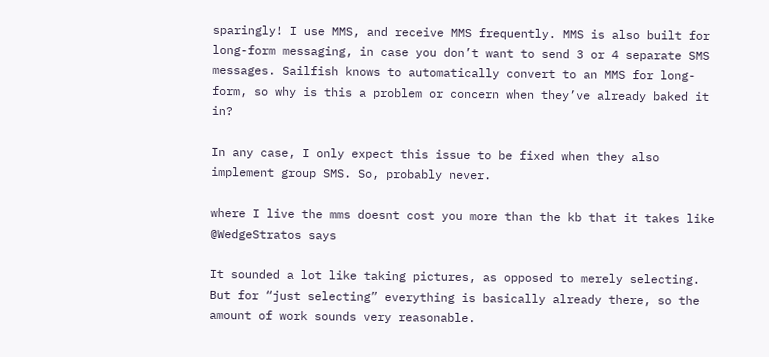sparingly! I use MMS, and receive MMS frequently. MMS is also built for long-form messaging, in case you don’t want to send 3 or 4 separate SMS messages. Sailfish knows to automatically convert to an MMS for long-form, so why is this a problem or concern when they’ve already baked it in?

In any case, I only expect this issue to be fixed when they also implement group SMS. So, probably never.

where I live the mms doesnt cost you more than the kb that it takes like @WedgeStratos says

It sounded a lot like taking pictures, as opposed to merely selecting. But for “just selecting” everything is basically already there, so the amount of work sounds very reasonable.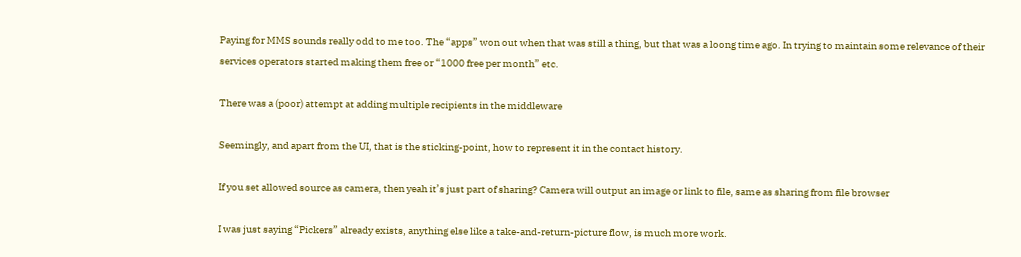Paying for MMS sounds really odd to me too. The “apps” won out when that was still a thing, but that was a loong time ago. In trying to maintain some relevance of their services operators started making them free or “1000 free per month” etc.

There was a (poor) attempt at adding multiple recipients in the middleware

Seemingly, and apart from the UI, that is the sticking-point, how to represent it in the contact history.

If you set allowed source as camera, then yeah it’s just part of sharing? Camera will output an image or link to file, same as sharing from file browser

I was just saying “Pickers” already exists, anything else like a take-and-return-picture flow, is much more work.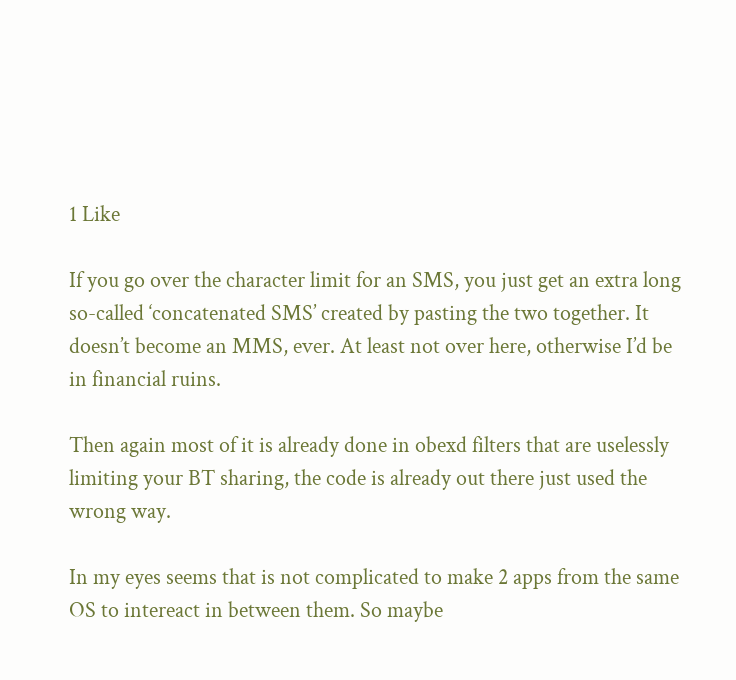1 Like

If you go over the character limit for an SMS, you just get an extra long so-called ‘concatenated SMS’ created by pasting the two together. It doesn’t become an MMS, ever. At least not over here, otherwise I’d be in financial ruins.

Then again most of it is already done in obexd filters that are uselessly limiting your BT sharing, the code is already out there just used the wrong way.

In my eyes seems that is not complicated to make 2 apps from the same OS to intereact in between them. So maybe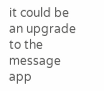it could be an upgrade to the message app